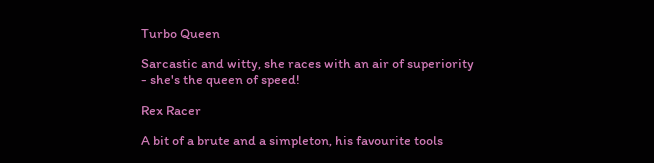Turbo Queen

Sarcastic and witty, she races with an air of superiority - she's the queen of speed!

Rex Racer

A bit of a brute and a simpleton, his favourite tools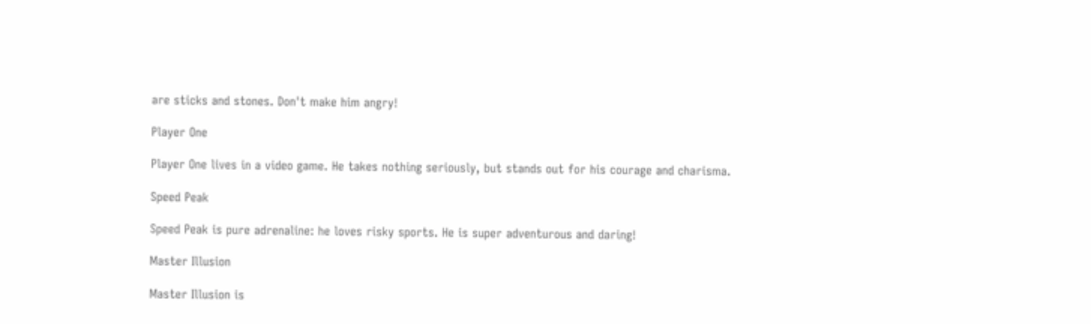are sticks and stones. Don't make him angry!

Player One

Player One lives in a video game. He takes nothing seriously, but stands out for his courage and charisma.

Speed Peak

Speed Peak is pure adrenaline: he loves risky sports. He is super adventurous and daring!

Master Illusion

Master Illusion is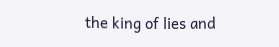the king of lies and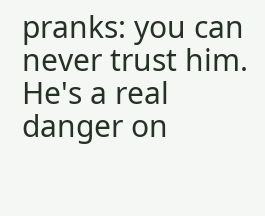pranks: you can never trust him. He's a real danger on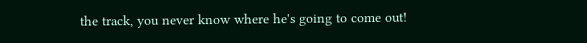the track, you never know where he's going to come out!